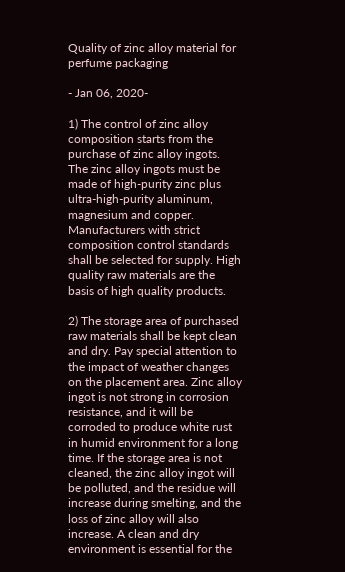Quality of zinc alloy material for perfume packaging

- Jan 06, 2020-

1) The control of zinc alloy composition starts from the purchase of zinc alloy ingots. The zinc alloy ingots must be made of high-purity zinc plus ultra-high-purity aluminum, magnesium and copper. Manufacturers with strict composition control standards shall be selected for supply. High quality raw materials are the basis of high quality products.

2) The storage area of purchased raw materials shall be kept clean and dry. Pay special attention to the impact of weather changes on the placement area. Zinc alloy ingot is not strong in corrosion resistance, and it will be corroded to produce white rust in humid environment for a long time. If the storage area is not cleaned, the zinc alloy ingot will be polluted, and the residue will increase during smelting, and the loss of zinc alloy will also increase. A clean and dry environment is essential for the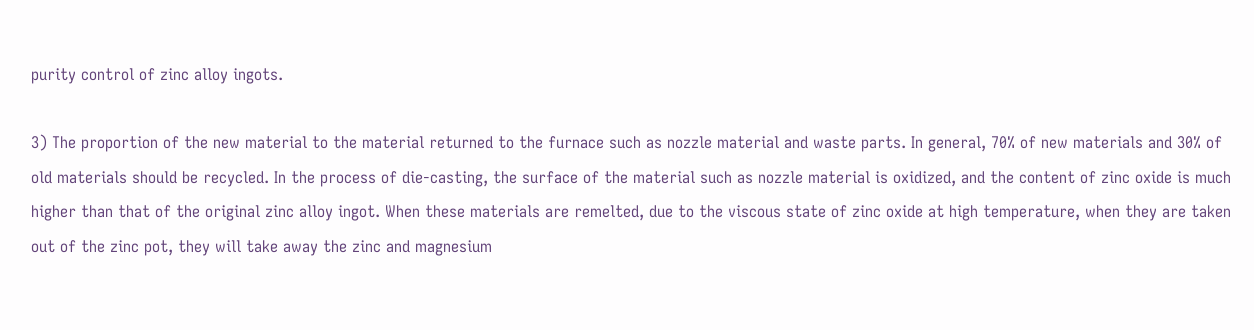purity control of zinc alloy ingots.

3) The proportion of the new material to the material returned to the furnace such as nozzle material and waste parts. In general, 70% of new materials and 30% of old materials should be recycled. In the process of die-casting, the surface of the material such as nozzle material is oxidized, and the content of zinc oxide is much higher than that of the original zinc alloy ingot. When these materials are remelted, due to the viscous state of zinc oxide at high temperature, when they are taken out of the zinc pot, they will take away the zinc and magnesium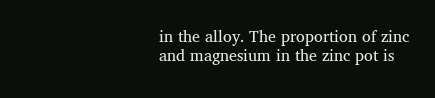in the alloy. The proportion of zinc and magnesium in the zinc pot is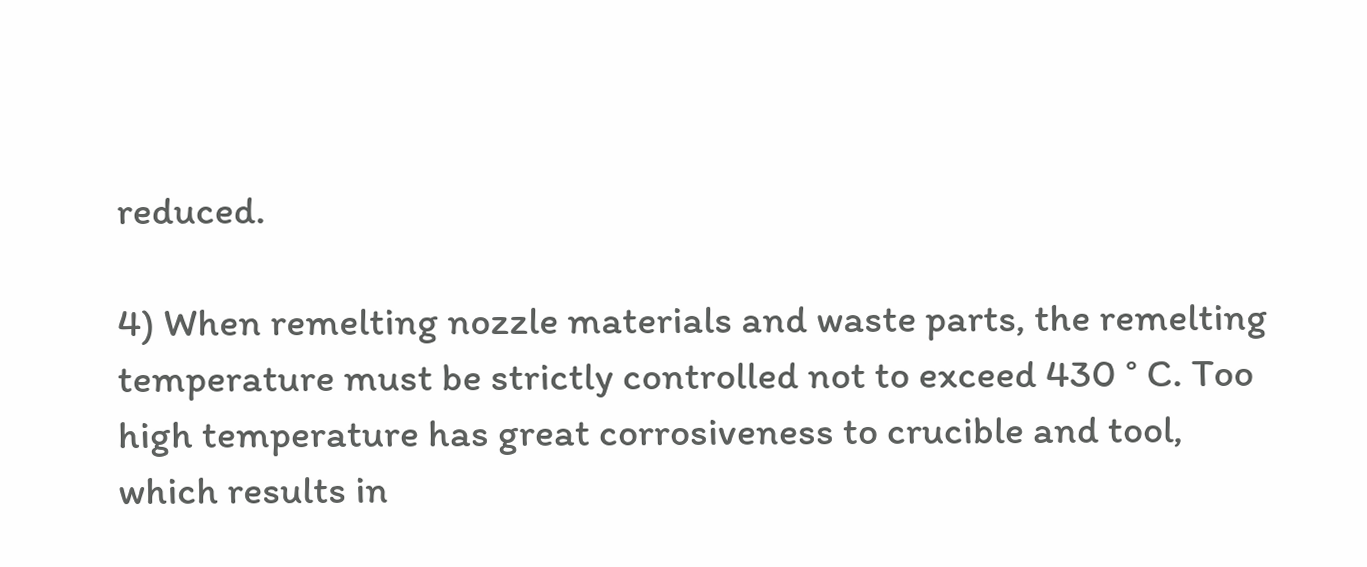reduced.

4) When remelting nozzle materials and waste parts, the remelting temperature must be strictly controlled not to exceed 430 ° C. Too high temperature has great corrosiveness to crucible and tool, which results in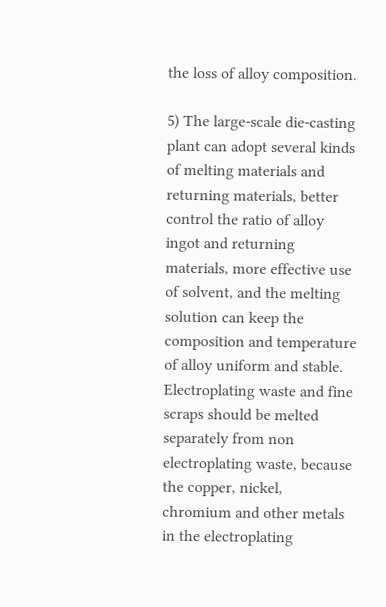the loss of alloy composition.

5) The large-scale die-casting plant can adopt several kinds of melting materials and returning materials, better control the ratio of alloy ingot and returning materials, more effective use of solvent, and the melting solution can keep the composition and temperature of alloy uniform and stable. Electroplating waste and fine scraps should be melted separately from non electroplating waste, because the copper, nickel, chromium and other metals in the electroplating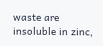waste are insoluble in zinc,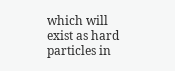which will exist as hard particles in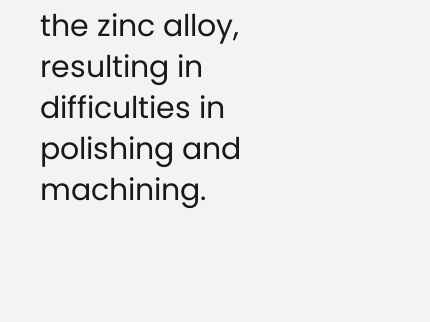the zinc alloy, resulting in difficulties in polishing and machining.